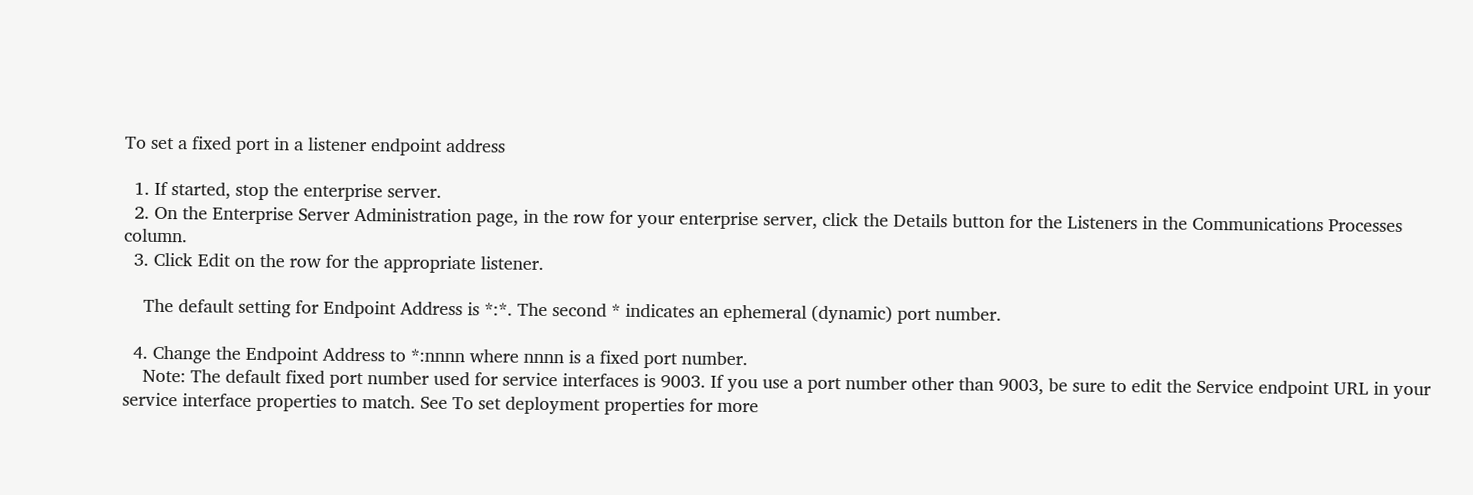To set a fixed port in a listener endpoint address

  1. If started, stop the enterprise server.
  2. On the Enterprise Server Administration page, in the row for your enterprise server, click the Details button for the Listeners in the Communications Processes column.
  3. Click Edit on the row for the appropriate listener.

    The default setting for Endpoint Address is *:*. The second * indicates an ephemeral (dynamic) port number.

  4. Change the Endpoint Address to *:nnnn where nnnn is a fixed port number.
    Note: The default fixed port number used for service interfaces is 9003. If you use a port number other than 9003, be sure to edit the Service endpoint URL in your service interface properties to match. See To set deployment properties for more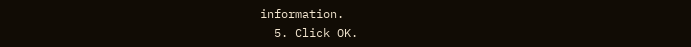information.
  5. Click OK.